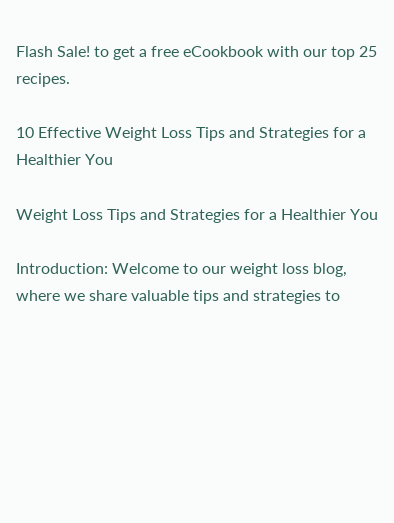Flash Sale! to get a free eCookbook with our top 25 recipes.

10 Effective Weight Loss Tips and Strategies for a Healthier You

Weight Loss Tips and Strategies for a Healthier You

Introduction: Welcome to our weight loss blog, where we share valuable tips and strategies to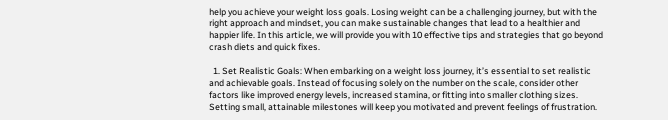help you achieve your weight loss goals. Losing weight can be a challenging journey, but with the right approach and mindset, you can make sustainable changes that lead to a healthier and happier life. In this article, we will provide you with 10 effective tips and strategies that go beyond crash diets and quick fixes.

  1. Set Realistic Goals: When embarking on a weight loss journey, it’s essential to set realistic and achievable goals. Instead of focusing solely on the number on the scale, consider other factors like improved energy levels, increased stamina, or fitting into smaller clothing sizes. Setting small, attainable milestones will keep you motivated and prevent feelings of frustration.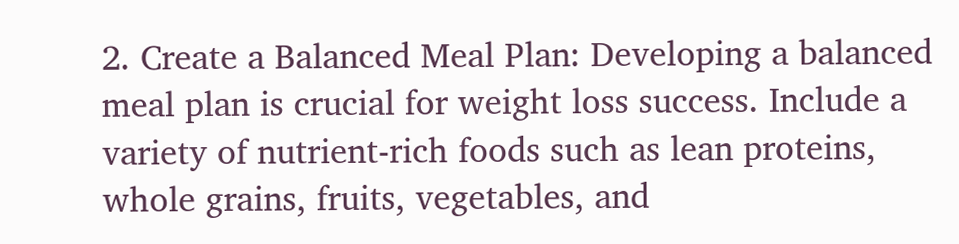2. Create a Balanced Meal Plan: Developing a balanced meal plan is crucial for weight loss success. Include a variety of nutrient-rich foods such as lean proteins, whole grains, fruits, vegetables, and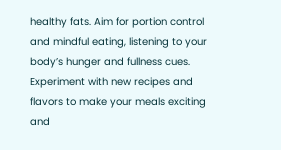healthy fats. Aim for portion control and mindful eating, listening to your body’s hunger and fullness cues. Experiment with new recipes and flavors to make your meals exciting and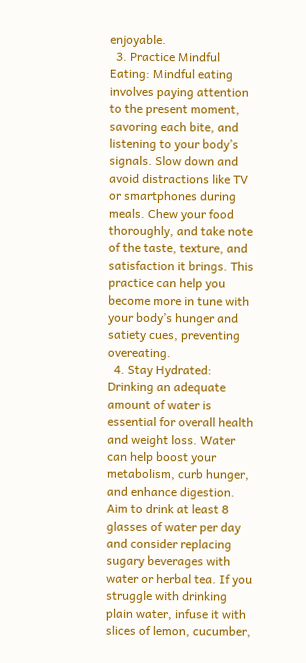enjoyable.
  3. Practice Mindful Eating: Mindful eating involves paying attention to the present moment, savoring each bite, and listening to your body’s signals. Slow down and avoid distractions like TV or smartphones during meals. Chew your food thoroughly, and take note of the taste, texture, and satisfaction it brings. This practice can help you become more in tune with your body’s hunger and satiety cues, preventing overeating.
  4. Stay Hydrated: Drinking an adequate amount of water is essential for overall health and weight loss. Water can help boost your metabolism, curb hunger, and enhance digestion. Aim to drink at least 8 glasses of water per day and consider replacing sugary beverages with water or herbal tea. If you struggle with drinking plain water, infuse it with slices of lemon, cucumber,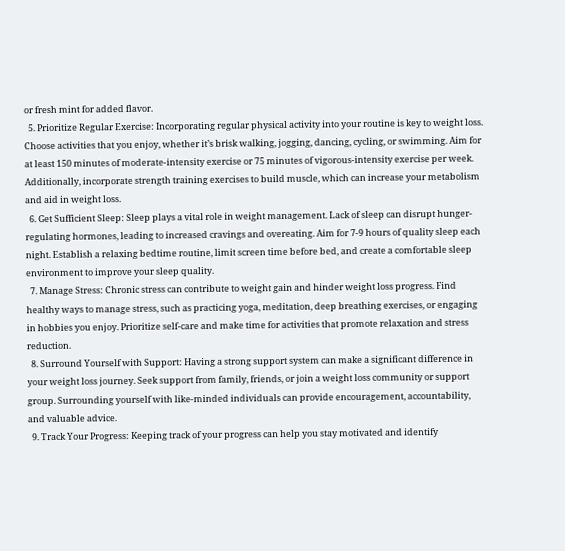or fresh mint for added flavor.
  5. Prioritize Regular Exercise: Incorporating regular physical activity into your routine is key to weight loss. Choose activities that you enjoy, whether it’s brisk walking, jogging, dancing, cycling, or swimming. Aim for at least 150 minutes of moderate-intensity exercise or 75 minutes of vigorous-intensity exercise per week. Additionally, incorporate strength training exercises to build muscle, which can increase your metabolism and aid in weight loss.
  6. Get Sufficient Sleep: Sleep plays a vital role in weight management. Lack of sleep can disrupt hunger-regulating hormones, leading to increased cravings and overeating. Aim for 7-9 hours of quality sleep each night. Establish a relaxing bedtime routine, limit screen time before bed, and create a comfortable sleep environment to improve your sleep quality.
  7. Manage Stress: Chronic stress can contribute to weight gain and hinder weight loss progress. Find healthy ways to manage stress, such as practicing yoga, meditation, deep breathing exercises, or engaging in hobbies you enjoy. Prioritize self-care and make time for activities that promote relaxation and stress reduction.
  8. Surround Yourself with Support: Having a strong support system can make a significant difference in your weight loss journey. Seek support from family, friends, or join a weight loss community or support group. Surrounding yourself with like-minded individuals can provide encouragement, accountability, and valuable advice.
  9. Track Your Progress: Keeping track of your progress can help you stay motivated and identify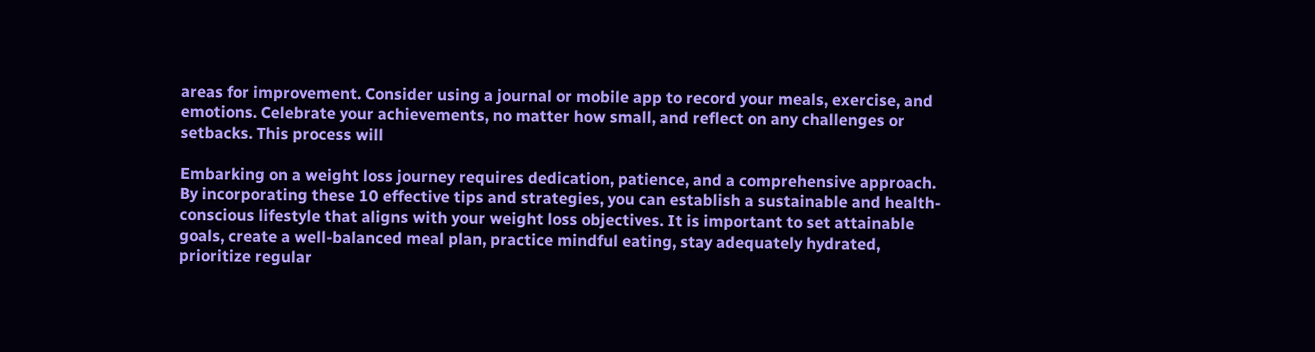areas for improvement. Consider using a journal or mobile app to record your meals, exercise, and emotions. Celebrate your achievements, no matter how small, and reflect on any challenges or setbacks. This process will

Embarking on a weight loss journey requires dedication, patience, and a comprehensive approach. By incorporating these 10 effective tips and strategies, you can establish a sustainable and health-conscious lifestyle that aligns with your weight loss objectives. It is important to set attainable goals, create a well-balanced meal plan, practice mindful eating, stay adequately hydrated, prioritize regular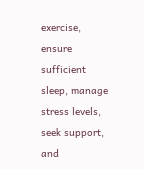exercise, ensure sufficient sleep, manage stress levels, seek support, and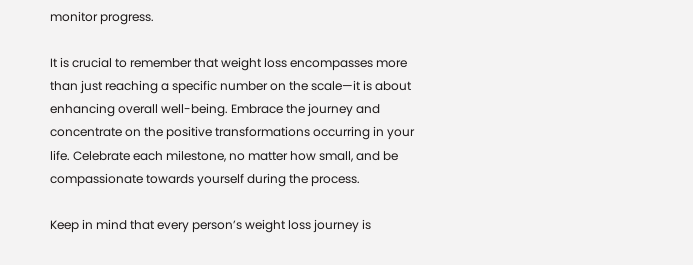monitor progress.

It is crucial to remember that weight loss encompasses more than just reaching a specific number on the scale—it is about enhancing overall well-being. Embrace the journey and concentrate on the positive transformations occurring in your life. Celebrate each milestone, no matter how small, and be compassionate towards yourself during the process.

Keep in mind that every person’s weight loss journey is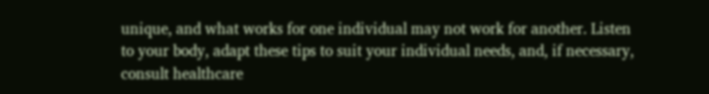unique, and what works for one individual may not work for another. Listen to your body, adapt these tips to suit your individual needs, and, if necessary, consult healthcare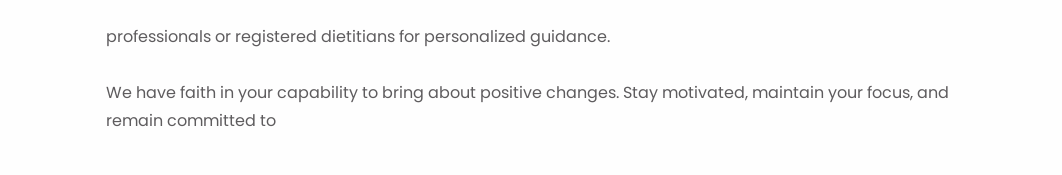professionals or registered dietitians for personalized guidance.

We have faith in your capability to bring about positive changes. Stay motivated, maintain your focus, and remain committed to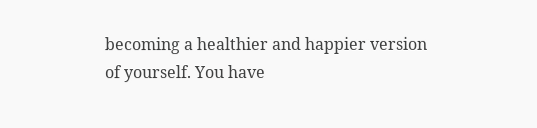becoming a healthier and happier version of yourself. You have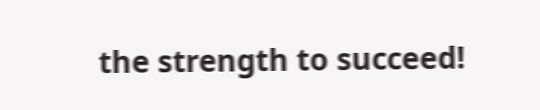the strength to succeed!